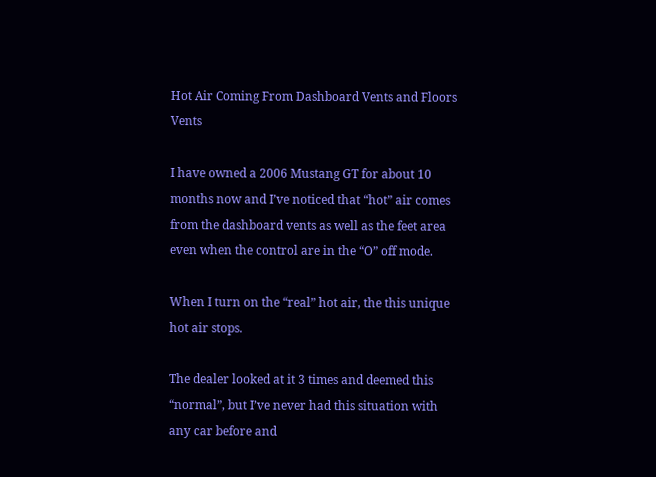Hot Air Coming From Dashboard Vents and Floors Vents

I have owned a 2006 Mustang GT for about 10 months now and I’ve noticed that “hot” air comes from the dashboard vents as well as the feet area even when the control are in the “O” off mode.

When I turn on the “real” hot air, the this unique hot air stops.

The dealer looked at it 3 times and deemed this “normal”, but I’ve never had this situation with any car before and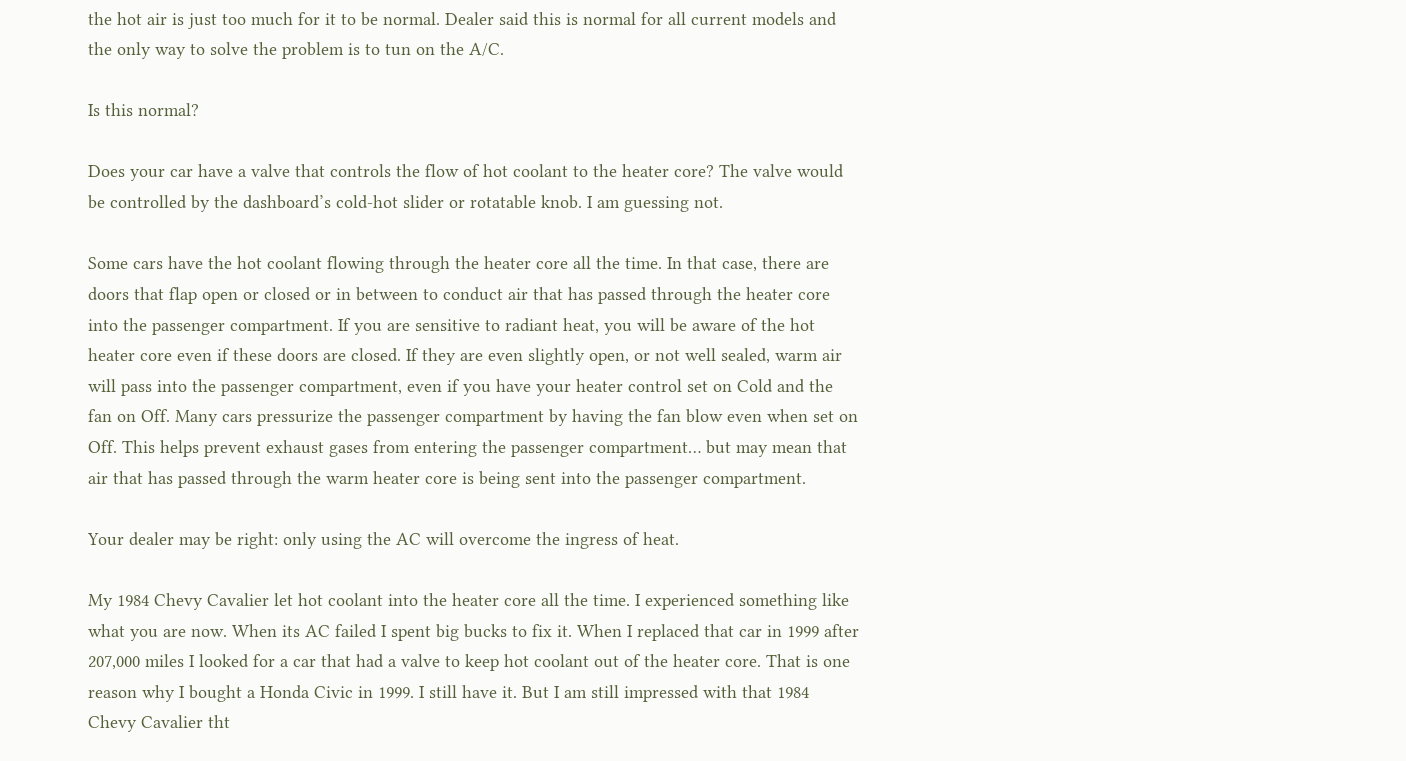the hot air is just too much for it to be normal. Dealer said this is normal for all current models and the only way to solve the problem is to tun on the A/C.

Is this normal?

Does your car have a valve that controls the flow of hot coolant to the heater core? The valve would be controlled by the dashboard’s cold-hot slider or rotatable knob. I am guessing not.

Some cars have the hot coolant flowing through the heater core all the time. In that case, there are doors that flap open or closed or in between to conduct air that has passed through the heater core into the passenger compartment. If you are sensitive to radiant heat, you will be aware of the hot heater core even if these doors are closed. If they are even slightly open, or not well sealed, warm air will pass into the passenger compartment, even if you have your heater control set on Cold and the fan on Off. Many cars pressurize the passenger compartment by having the fan blow even when set on Off. This helps prevent exhaust gases from entering the passenger compartment… but may mean that air that has passed through the warm heater core is being sent into the passenger compartment.

Your dealer may be right: only using the AC will overcome the ingress of heat.

My 1984 Chevy Cavalier let hot coolant into the heater core all the time. I experienced something like what you are now. When its AC failed I spent big bucks to fix it. When I replaced that car in 1999 after 207,000 miles I looked for a car that had a valve to keep hot coolant out of the heater core. That is one reason why I bought a Honda Civic in 1999. I still have it. But I am still impressed with that 1984 Chevy Cavalier tht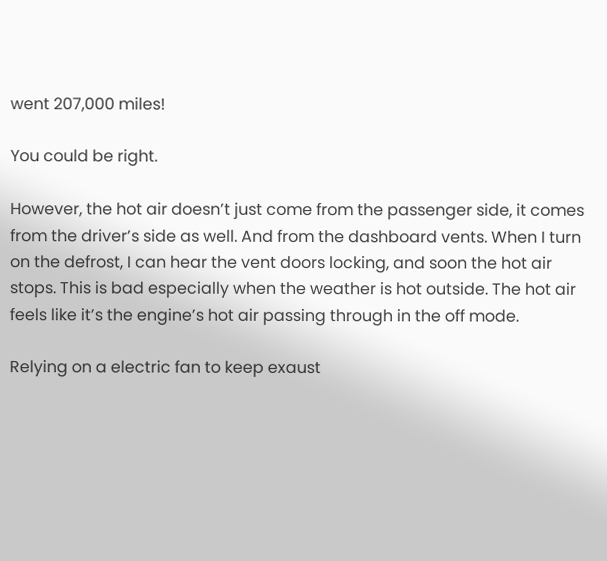went 207,000 miles!

You could be right.

However, the hot air doesn’t just come from the passenger side, it comes from the driver’s side as well. And from the dashboard vents. When I turn on the defrost, I can hear the vent doors locking, and soon the hot air stops. This is bad especially when the weather is hot outside. The hot air feels like it’s the engine’s hot air passing through in the off mode.

Relying on a electric fan to keep exaust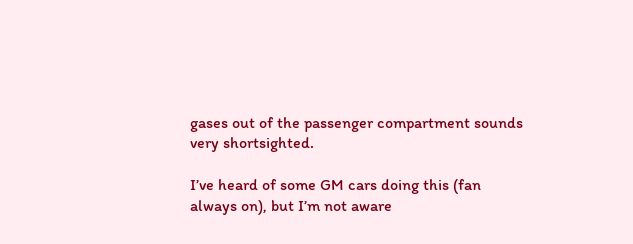gases out of the passenger compartment sounds very shortsighted.

I’ve heard of some GM cars doing this (fan always on), but I’m not aware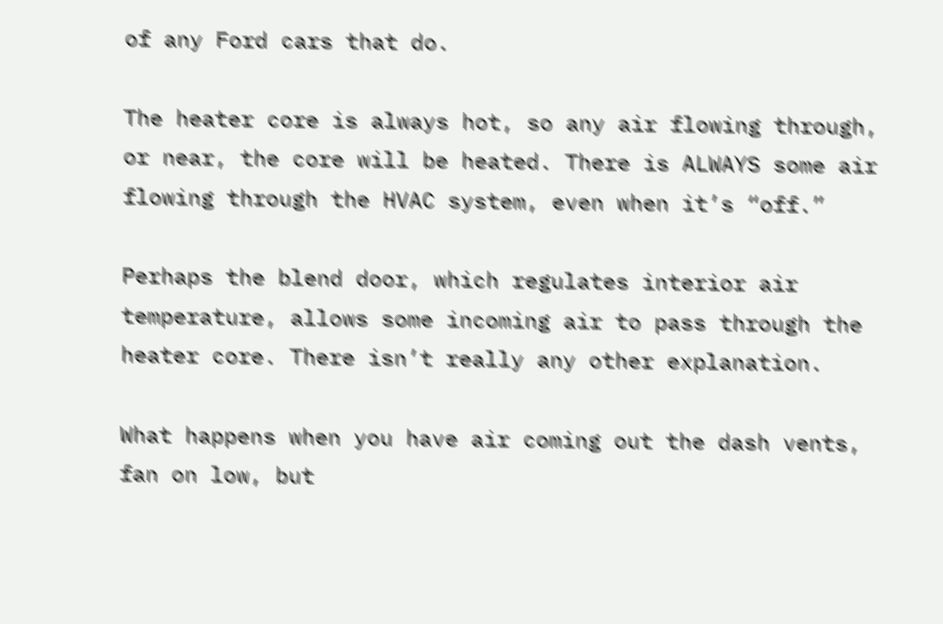of any Ford cars that do.

The heater core is always hot, so any air flowing through, or near, the core will be heated. There is ALWAYS some air flowing through the HVAC system, even when it’s “off.”

Perhaps the blend door, which regulates interior air temperature, allows some incoming air to pass through the heater core. There isn’t really any other explanation.

What happens when you have air coming out the dash vents, fan on low, but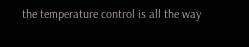the temperature control is all the way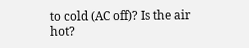to cold (AC off)? Is the air hot?